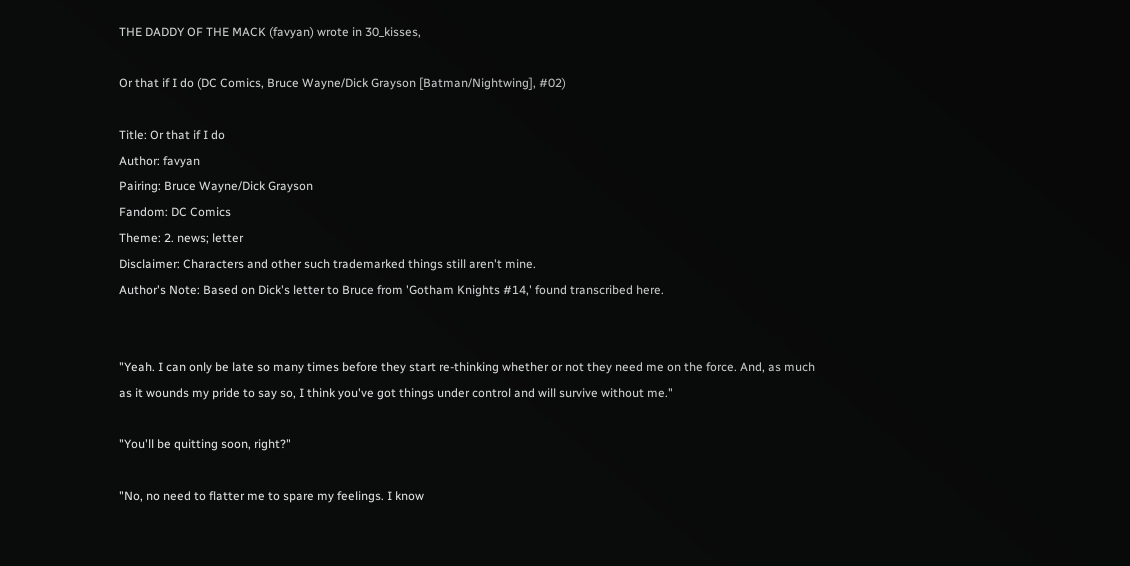THE DADDY OF THE MACK (favyan) wrote in 30_kisses,

Or that if I do (DC Comics, Bruce Wayne/Dick Grayson [Batman/Nightwing], #02)

Title: Or that if I do
Author: favyan
Pairing: Bruce Wayne/Dick Grayson
Fandom: DC Comics
Theme: 2. news; letter
Disclaimer: Characters and other such trademarked things still aren't mine.
Author's Note: Based on Dick's letter to Bruce from 'Gotham Knights #14,' found transcribed here.


"Yeah. I can only be late so many times before they start re-thinking whether or not they need me on the force. And, as much as it wounds my pride to say so, I think you've got things under control and will survive without me."

"You'll be quitting soon, right?"

"No, no need to flatter me to spare my feelings. I know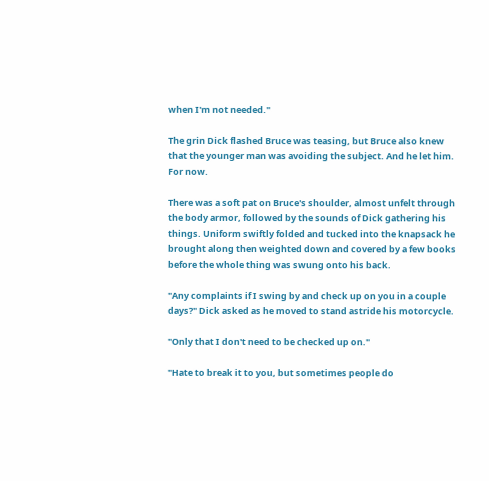when I'm not needed."

The grin Dick flashed Bruce was teasing, but Bruce also knew that the younger man was avoiding the subject. And he let him. For now.

There was a soft pat on Bruce's shoulder, almost unfelt through the body armor, followed by the sounds of Dick gathering his things. Uniform swiftly folded and tucked into the knapsack he brought along then weighted down and covered by a few books before the whole thing was swung onto his back.

"Any complaints if I swing by and check up on you in a couple days?" Dick asked as he moved to stand astride his motorcycle.

"Only that I don't need to be checked up on."

"Hate to break it to you, but sometimes people do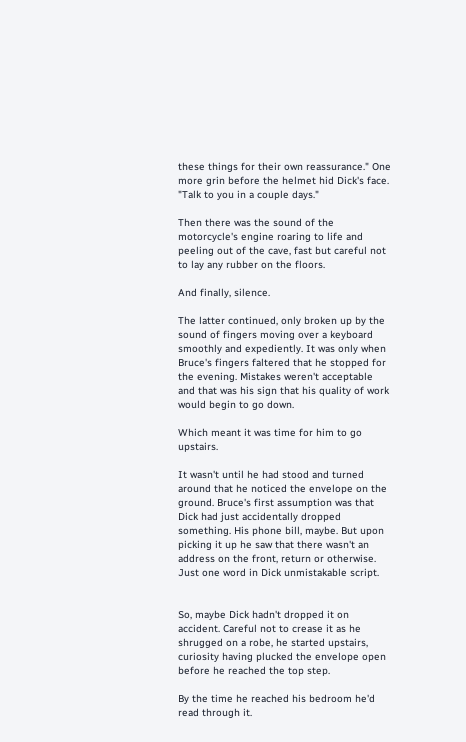these things for their own reassurance." One more grin before the helmet hid Dick's face. "Talk to you in a couple days."

Then there was the sound of the motorcycle's engine roaring to life and peeling out of the cave, fast but careful not to lay any rubber on the floors.

And finally, silence.

The latter continued, only broken up by the sound of fingers moving over a keyboard smoothly and expediently. It was only when Bruce's fingers faltered that he stopped for the evening. Mistakes weren't acceptable and that was his sign that his quality of work would begin to go down.

Which meant it was time for him to go upstairs.

It wasn't until he had stood and turned around that he noticed the envelope on the ground. Bruce's first assumption was that Dick had just accidentally dropped something. His phone bill, maybe. But upon picking it up he saw that there wasn't an address on the front, return or otherwise. Just one word in Dick unmistakable script.


So, maybe Dick hadn't dropped it on accident. Careful not to crease it as he shrugged on a robe, he started upstairs, curiosity having plucked the envelope open before he reached the top step.

By the time he reached his bedroom he'd read through it.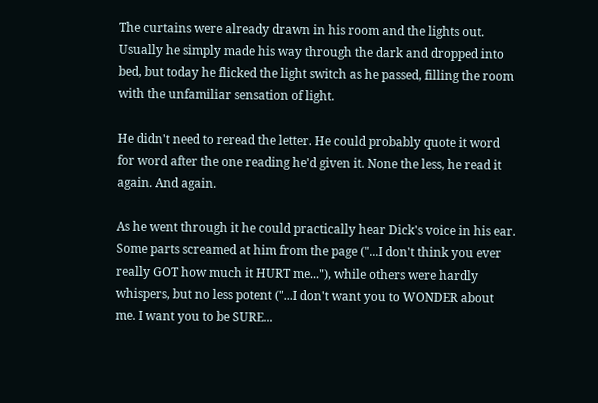The curtains were already drawn in his room and the lights out. Usually he simply made his way through the dark and dropped into bed, but today he flicked the light switch as he passed, filling the room with the unfamiliar sensation of light.

He didn't need to reread the letter. He could probably quote it word for word after the one reading he'd given it. None the less, he read it again. And again.

As he went through it he could practically hear Dick's voice in his ear. Some parts screamed at him from the page ("...I don't think you ever really GOT how much it HURT me..."), while others were hardly whispers, but no less potent ("...I don't want you to WONDER about me. I want you to be SURE...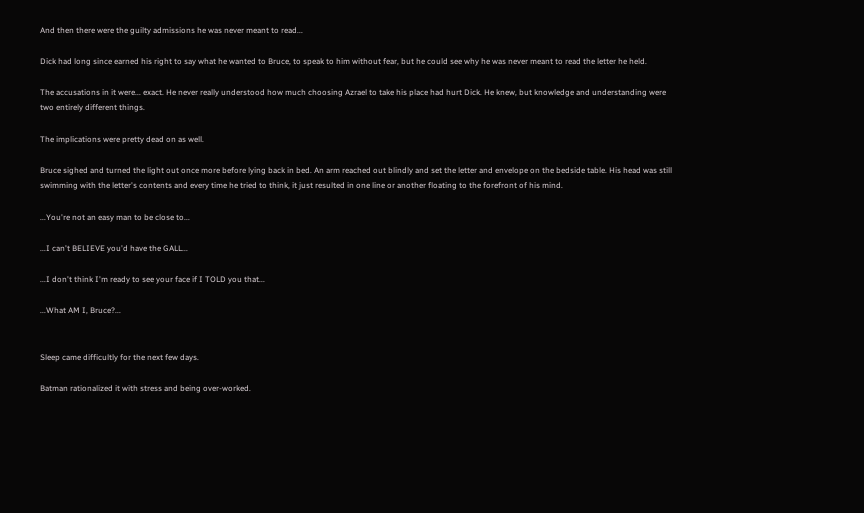And then there were the guilty admissions he was never meant to read...

Dick had long since earned his right to say what he wanted to Bruce, to speak to him without fear, but he could see why he was never meant to read the letter he held.

The accusations in it were... exact. He never really understood how much choosing Azrael to take his place had hurt Dick. He knew, but knowledge and understanding were two entirely different things.

The implications were pretty dead on as well.

Bruce sighed and turned the light out once more before lying back in bed. An arm reached out blindly and set the letter and envelope on the bedside table. His head was still swimming with the letter's contents and every time he tried to think, it just resulted in one line or another floating to the forefront of his mind.

...You're not an easy man to be close to...

...I can't BELIEVE you'd have the GALL...

...I don't think I'm ready to see your face if I TOLD you that...

...What AM I, Bruce?...


Sleep came difficultly for the next few days.

Batman rationalized it with stress and being over-worked.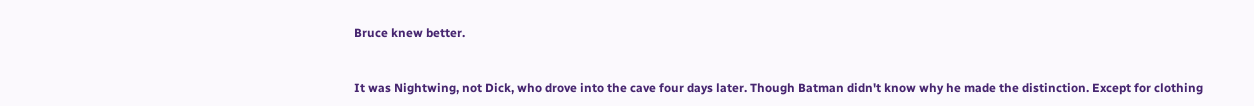Bruce knew better.


It was Nightwing, not Dick, who drove into the cave four days later. Though Batman didn't know why he made the distinction. Except for clothing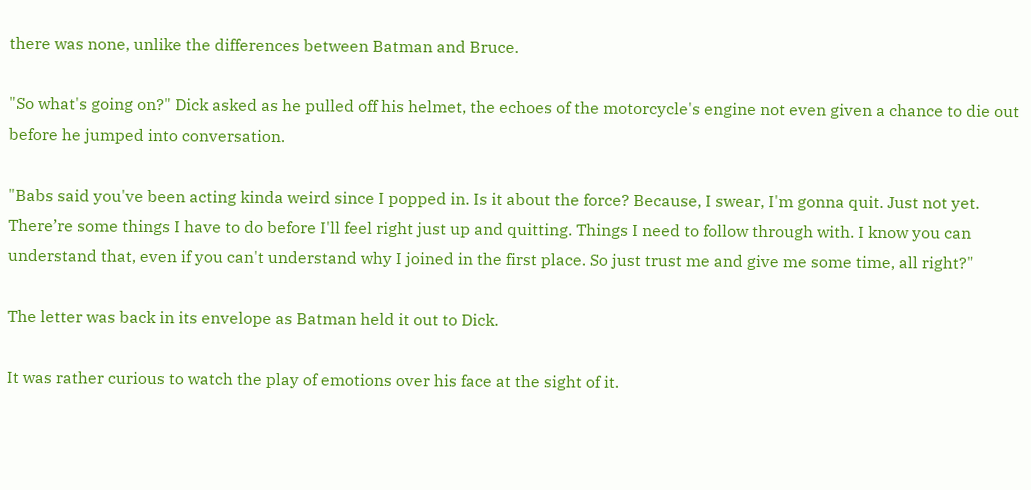there was none, unlike the differences between Batman and Bruce.

"So what's going on?" Dick asked as he pulled off his helmet, the echoes of the motorcycle's engine not even given a chance to die out before he jumped into conversation.

"Babs said you've been acting kinda weird since I popped in. Is it about the force? Because, I swear, I'm gonna quit. Just not yet. There’re some things I have to do before I'll feel right just up and quitting. Things I need to follow through with. I know you can understand that, even if you can't understand why I joined in the first place. So just trust me and give me some time, all right?"

The letter was back in its envelope as Batman held it out to Dick.

It was rather curious to watch the play of emotions over his face at the sight of it.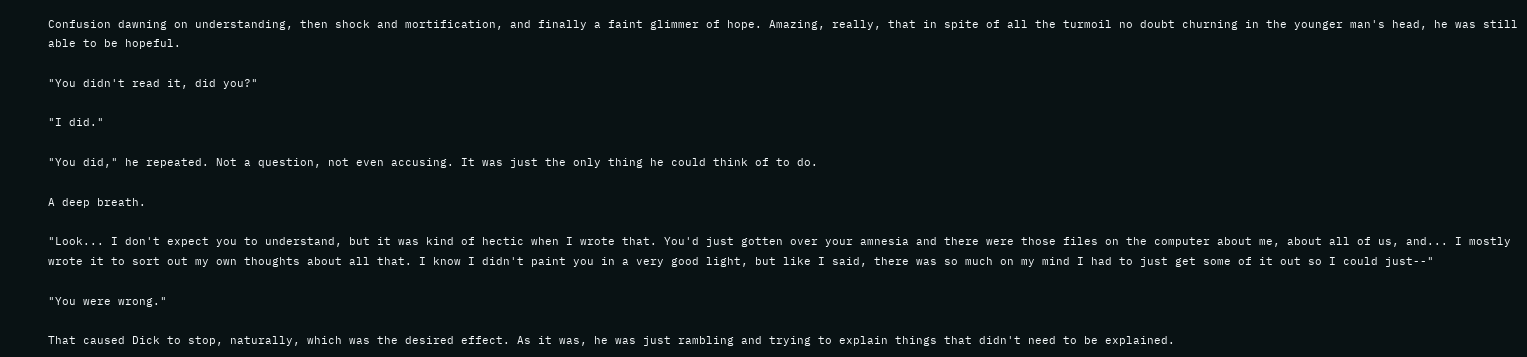Confusion dawning on understanding, then shock and mortification, and finally a faint glimmer of hope. Amazing, really, that in spite of all the turmoil no doubt churning in the younger man's head, he was still able to be hopeful.

"You didn't read it, did you?"

"I did."

"You did," he repeated. Not a question, not even accusing. It was just the only thing he could think of to do.

A deep breath.

"Look... I don't expect you to understand, but it was kind of hectic when I wrote that. You'd just gotten over your amnesia and there were those files on the computer about me, about all of us, and... I mostly wrote it to sort out my own thoughts about all that. I know I didn't paint you in a very good light, but like I said, there was so much on my mind I had to just get some of it out so I could just--"

"You were wrong."

That caused Dick to stop, naturally, which was the desired effect. As it was, he was just rambling and trying to explain things that didn't need to be explained.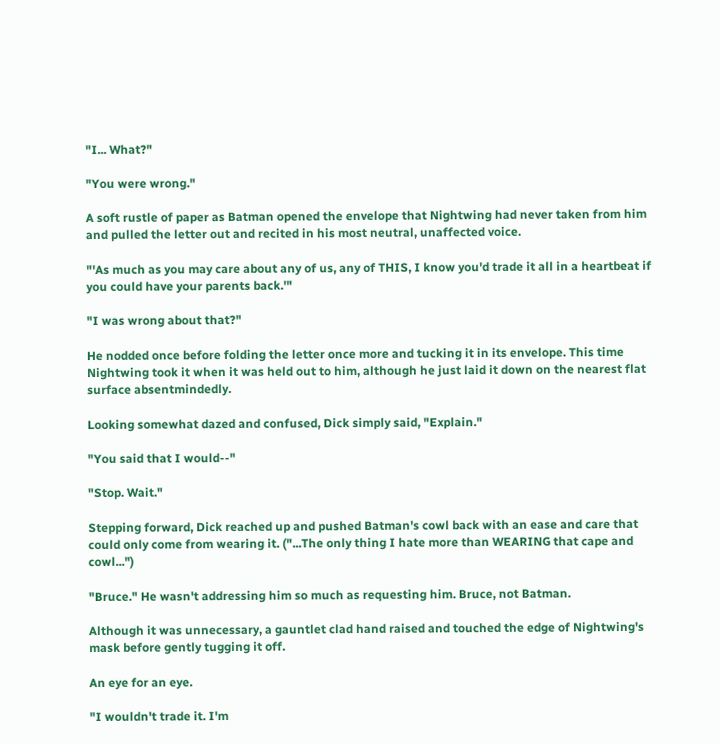"I... What?"

"You were wrong."

A soft rustle of paper as Batman opened the envelope that Nightwing had never taken from him and pulled the letter out and recited in his most neutral, unaffected voice.

"'As much as you may care about any of us, any of THIS, I know you'd trade it all in a heartbeat if you could have your parents back.'"

"I was wrong about that?"

He nodded once before folding the letter once more and tucking it in its envelope. This time Nightwing took it when it was held out to him, although he just laid it down on the nearest flat surface absentmindedly.

Looking somewhat dazed and confused, Dick simply said, "Explain."

"You said that I would--"

"Stop. Wait."

Stepping forward, Dick reached up and pushed Batman's cowl back with an ease and care that could only come from wearing it. ("...The only thing I hate more than WEARING that cape and cowl...")

"Bruce." He wasn't addressing him so much as requesting him. Bruce, not Batman.

Although it was unnecessary, a gauntlet clad hand raised and touched the edge of Nightwing's mask before gently tugging it off.

An eye for an eye.

"I wouldn't trade it. I'm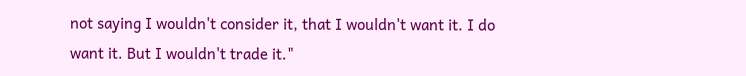not saying I wouldn't consider it, that I wouldn't want it. I do want it. But I wouldn't trade it."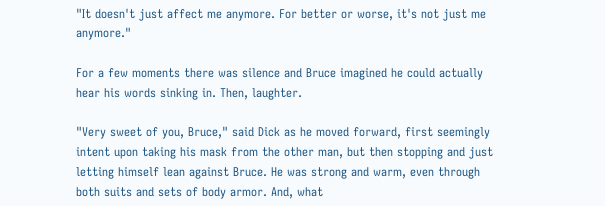"It doesn't just affect me anymore. For better or worse, it's not just me anymore."

For a few moments there was silence and Bruce imagined he could actually hear his words sinking in. Then, laughter.

"Very sweet of you, Bruce," said Dick as he moved forward, first seemingly intent upon taking his mask from the other man, but then stopping and just letting himself lean against Bruce. He was strong and warm, even through both suits and sets of body armor. And, what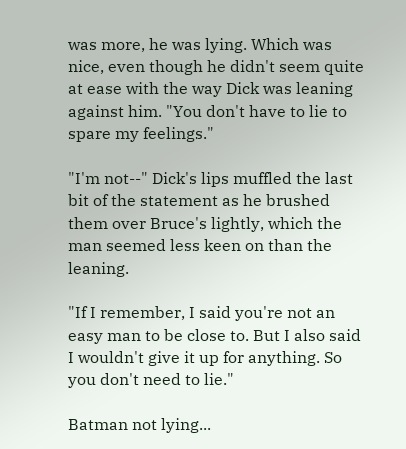was more, he was lying. Which was nice, even though he didn't seem quite at ease with the way Dick was leaning against him. "You don't have to lie to spare my feelings."

"I'm not--" Dick's lips muffled the last bit of the statement as he brushed them over Bruce's lightly, which the man seemed less keen on than the leaning.

"If I remember, I said you're not an easy man to be close to. But I also said I wouldn't give it up for anything. So you don't need to lie."

Batman not lying...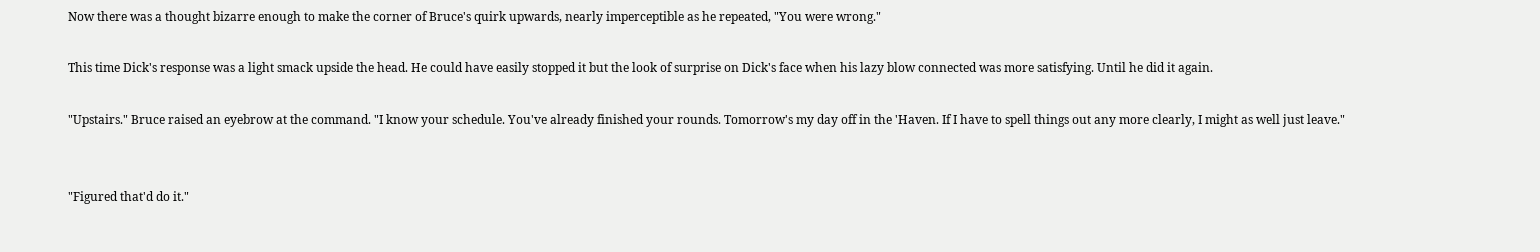Now there was a thought bizarre enough to make the corner of Bruce's quirk upwards, nearly imperceptible as he repeated, "You were wrong."

This time Dick's response was a light smack upside the head. He could have easily stopped it but the look of surprise on Dick's face when his lazy blow connected was more satisfying. Until he did it again.

"Upstairs." Bruce raised an eyebrow at the command. "I know your schedule. You've already finished your rounds. Tomorrow's my day off in the 'Haven. If I have to spell things out any more clearly, I might as well just leave."


"Figured that'd do it."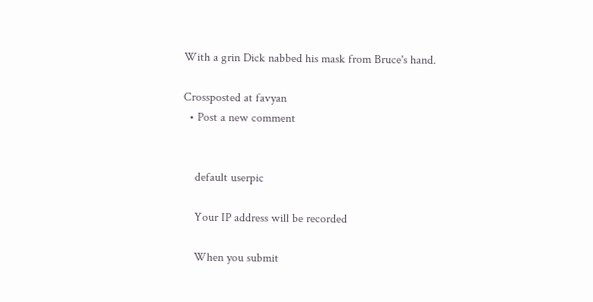With a grin Dick nabbed his mask from Bruce's hand.

Crossposted at favyan
  • Post a new comment


    default userpic

    Your IP address will be recorded

    When you submit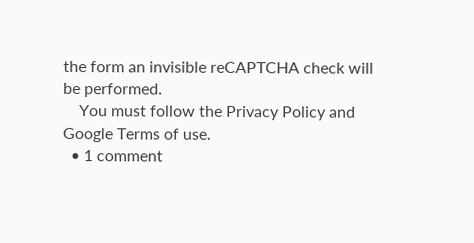the form an invisible reCAPTCHA check will be performed.
    You must follow the Privacy Policy and Google Terms of use.
  • 1 comment